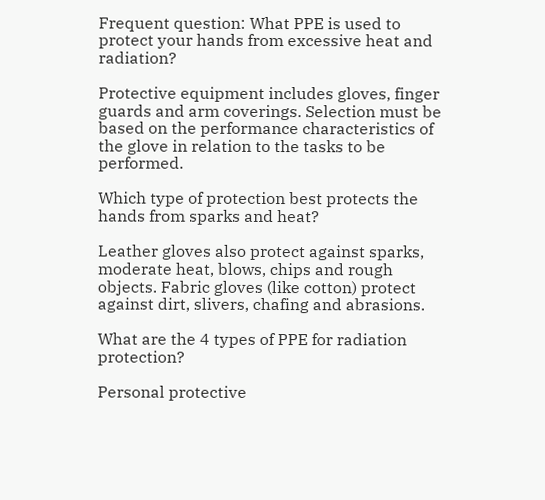Frequent question: What PPE is used to protect your hands from excessive heat and radiation?

Protective equipment includes gloves, finger guards and arm coverings. Selection must be based on the performance characteristics of the glove in relation to the tasks to be performed.

Which type of protection best protects the hands from sparks and heat?

Leather gloves also protect against sparks, moderate heat, blows, chips and rough objects. Fabric gloves (like cotton) protect against dirt, slivers, chafing and abrasions.

What are the 4 types of PPE for radiation protection?

Personal protective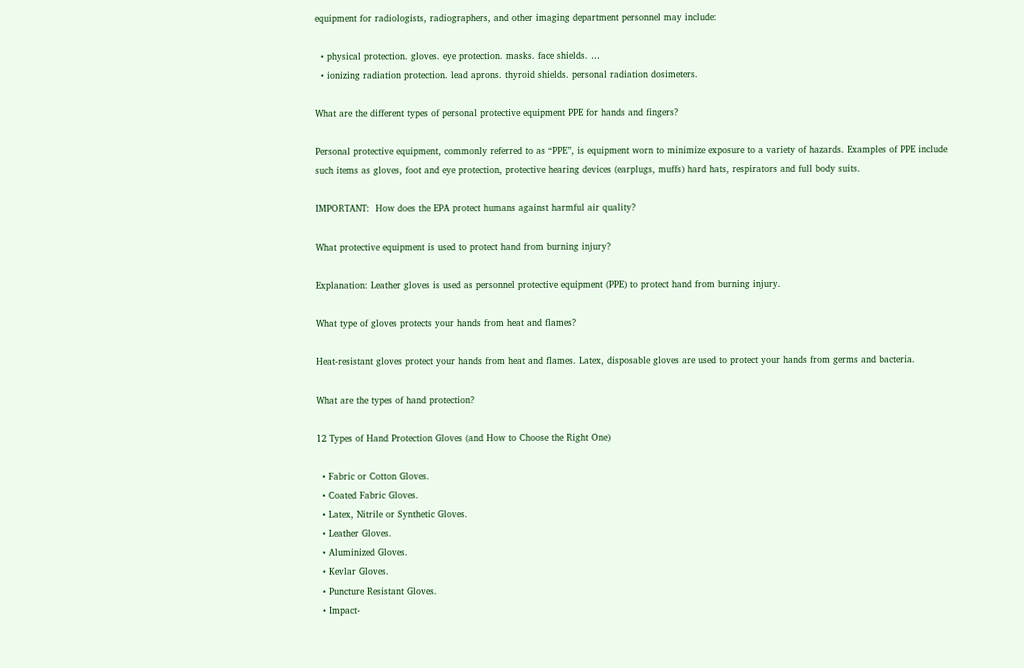equipment for radiologists, radiographers, and other imaging department personnel may include:

  • physical protection. gloves. eye protection. masks. face shields. …
  • ionizing radiation protection. lead aprons. thyroid shields. personal radiation dosimeters.

What are the different types of personal protective equipment PPE for hands and fingers?

Personal protective equipment, commonly referred to as “PPE”, is equipment worn to minimize exposure to a variety of hazards. Examples of PPE include such items as gloves, foot and eye protection, protective hearing devices (earplugs, muffs) hard hats, respirators and full body suits.

IMPORTANT:  How does the EPA protect humans against harmful air quality?

What protective equipment is used to protect hand from burning injury?

Explanation: Leather gloves is used as personnel protective equipment (PPE) to protect hand from burning injury.

What type of gloves protects your hands from heat and flames?

Heat-resistant gloves protect your hands from heat and flames. Latex, disposable gloves are used to protect your hands from germs and bacteria.

What are the types of hand protection?

12 Types of Hand Protection Gloves (and How to Choose the Right One)

  • Fabric or Cotton Gloves.
  • Coated Fabric Gloves.
  • Latex, Nitrile or Synthetic Gloves.
  • Leather Gloves.
  • Aluminized Gloves.
  • Kevlar Gloves.
  • Puncture Resistant Gloves.
  • Impact-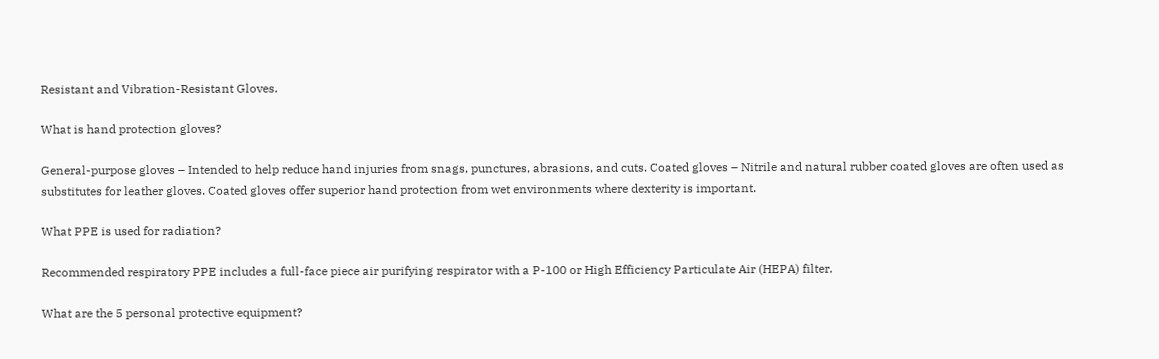Resistant and Vibration-Resistant Gloves.

What is hand protection gloves?

General-purpose gloves – Intended to help reduce hand injuries from snags, punctures, abrasions, and cuts. Coated gloves – Nitrile and natural rubber coated gloves are often used as substitutes for leather gloves. Coated gloves offer superior hand protection from wet environments where dexterity is important.

What PPE is used for radiation?

Recommended respiratory PPE includes a full-face piece air purifying respirator with a P-100 or High Efficiency Particulate Air (HEPA) filter.

What are the 5 personal protective equipment?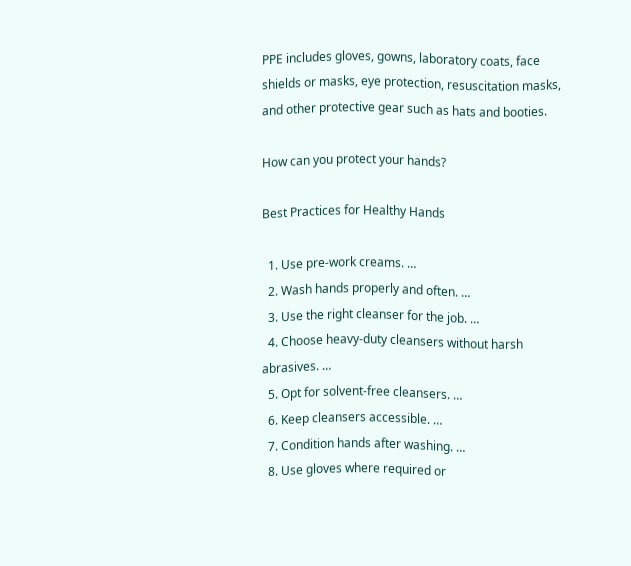PPE includes gloves, gowns, laboratory coats, face shields or masks, eye protection, resuscitation masks, and other protective gear such as hats and booties.

How can you protect your hands?

Best Practices for Healthy Hands

  1. Use pre-work creams. …
  2. Wash hands properly and often. …
  3. Use the right cleanser for the job. …
  4. Choose heavy-duty cleansers without harsh abrasives. …
  5. Opt for solvent-free cleansers. …
  6. Keep cleansers accessible. …
  7. Condition hands after washing. …
  8. Use gloves where required or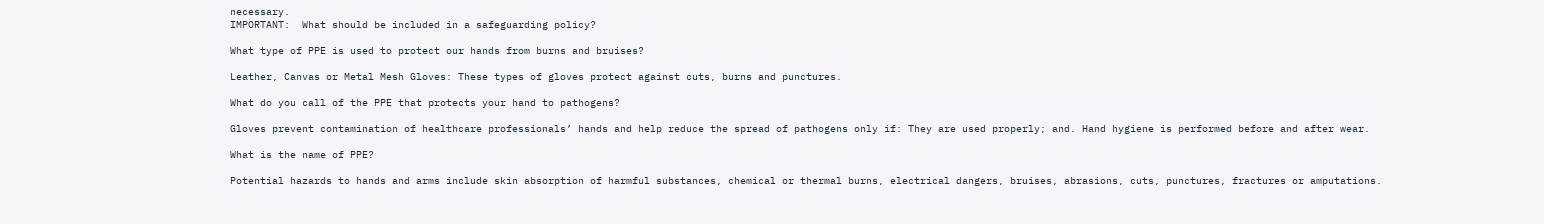necessary.
IMPORTANT:  What should be included in a safeguarding policy?

What type of PPE is used to protect our hands from burns and bruises?

Leather, Canvas or Metal Mesh Gloves: These types of gloves protect against cuts, burns and punctures.

What do you call of the PPE that protects your hand to pathogens?

Gloves prevent contamination of healthcare professionals’ hands and help reduce the spread of pathogens only if: They are used properly; and. Hand hygiene is performed before and after wear.

What is the name of PPE?

Potential hazards to hands and arms include skin absorption of harmful substances, chemical or thermal burns, electrical dangers, bruises, abrasions, cuts, punctures, fractures or amputations.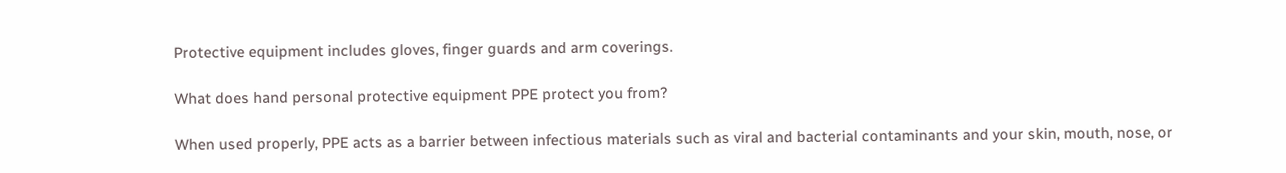Protective equipment includes gloves, finger guards and arm coverings.

What does hand personal protective equipment PPE protect you from?

When used properly, PPE acts as a barrier between infectious materials such as viral and bacterial contaminants and your skin, mouth, nose, or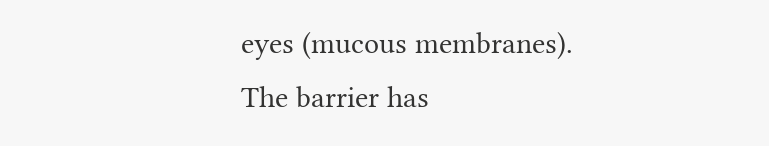eyes (mucous membranes). The barrier has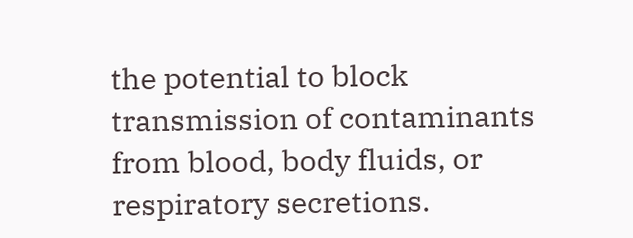the potential to block transmission of contaminants from blood, body fluids, or respiratory secretions.